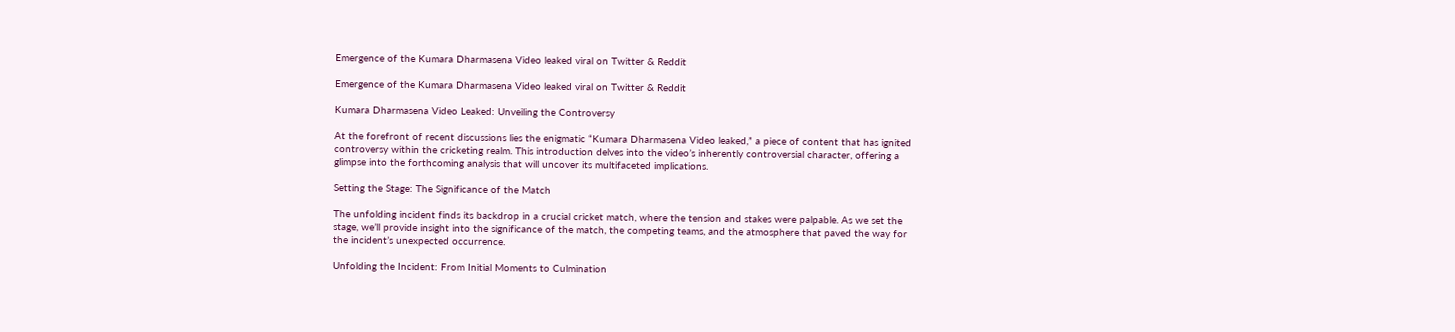Emergence of the Kumara Dharmasena Video leaked viral on Twitter & Reddit

Emergence of the Kumara Dharmasena Video leaked viral on Twitter & Reddit

Kumara Dharmasena Video Leaked: Unveiling the Controversy

At the forefront of recent discussions lies the enigmatic “Kumara Dharmasena Video leaked,” a piece of content that has ignited controversy within the cricketing realm. This introduction delves into the video’s inherently controversial character, offering a glimpse into the forthcoming analysis that will uncover its multifaceted implications.

Setting the Stage: The Significance of the Match

The unfolding incident finds its backdrop in a crucial cricket match, where the tension and stakes were palpable. As we set the stage, we’ll provide insight into the significance of the match, the competing teams, and the atmosphere that paved the way for the incident’s unexpected occurrence.

Unfolding the Incident: From Initial Moments to Culmination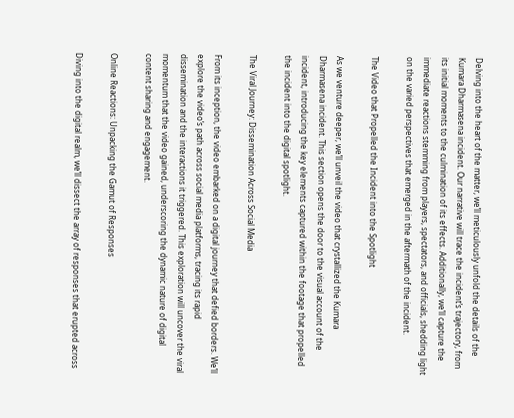Delving into the heart of the matter, we’ll meticulously unfold the details of the Kumara Dharmasena incident. Our narrative will trace the incident’s trajectory, from its initial moments to the culmination of its effects. Additionally, we’ll capture the immediate reactions stemming from players, spectators, and officials, shedding light on the varied perspectives that emerged in the aftermath of the incident.

The Video that Propelled the Incident into the Spotlight

As we venture deeper, we’ll unveil the video that crystallized the Kumara Dharmasena incident. This section opens the door to the visual account of the incident, introducing the key elements captured within the footage that propelled the incident into the digital spotlight.

The Viral Journey: Dissemination Across Social Media

From its inception, the video embarked on a digital journey that defied borders. We’ll explore the video’s path across social media platforms, tracing its rapid dissemination and the interactions it triggered. This exploration will uncover the viral momentum that the video gained, underscoring the dynamic nature of digital content sharing and engagement.

Online Reactions: Unpacking the Gamut of Responses

Diving into the digital realm, we’ll dissect the array of responses that erupted across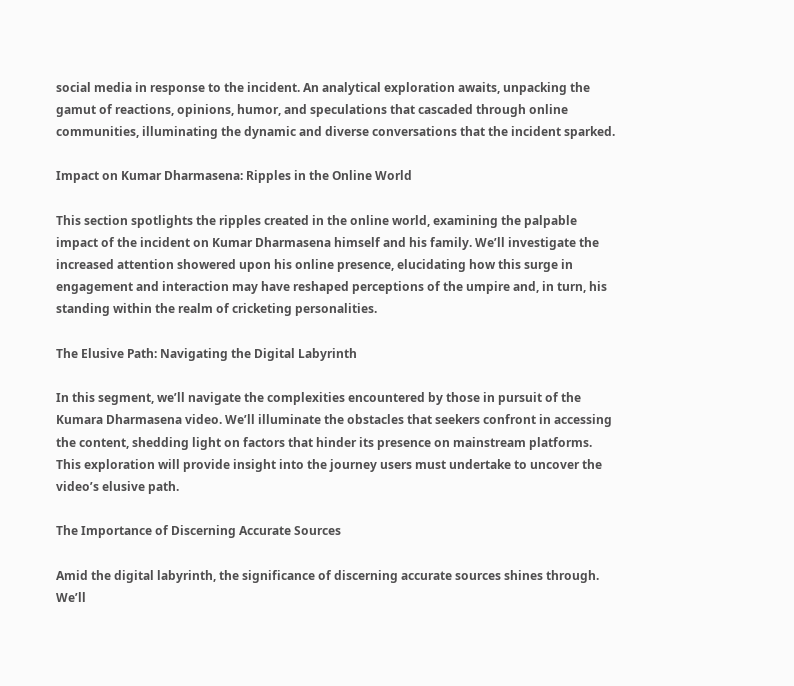social media in response to the incident. An analytical exploration awaits, unpacking the gamut of reactions, opinions, humor, and speculations that cascaded through online communities, illuminating the dynamic and diverse conversations that the incident sparked.

Impact on Kumar Dharmasena: Ripples in the Online World

This section spotlights the ripples created in the online world, examining the palpable impact of the incident on Kumar Dharmasena himself and his family. We’ll investigate the increased attention showered upon his online presence, elucidating how this surge in engagement and interaction may have reshaped perceptions of the umpire and, in turn, his standing within the realm of cricketing personalities.

The Elusive Path: Navigating the Digital Labyrinth

In this segment, we’ll navigate the complexities encountered by those in pursuit of the Kumara Dharmasena video. We’ll illuminate the obstacles that seekers confront in accessing the content, shedding light on factors that hinder its presence on mainstream platforms. This exploration will provide insight into the journey users must undertake to uncover the video’s elusive path.

The Importance of Discerning Accurate Sources

Amid the digital labyrinth, the significance of discerning accurate sources shines through. We’ll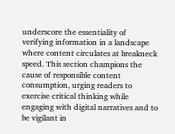underscore the essentiality of verifying information in a landscape where content circulates at breakneck speed. This section champions the cause of responsible content consumption, urging readers to exercise critical thinking while engaging with digital narratives and to be vigilant in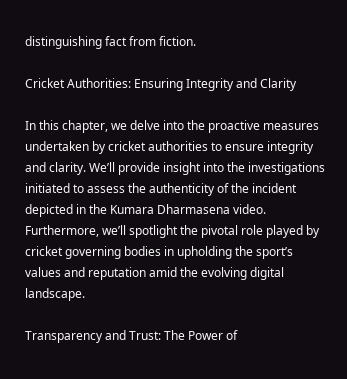distinguishing fact from fiction.

Cricket Authorities: Ensuring Integrity and Clarity

In this chapter, we delve into the proactive measures undertaken by cricket authorities to ensure integrity and clarity. We’ll provide insight into the investigations initiated to assess the authenticity of the incident depicted in the Kumara Dharmasena video. Furthermore, we’ll spotlight the pivotal role played by cricket governing bodies in upholding the sport’s values and reputation amid the evolving digital landscape.

Transparency and Trust: The Power of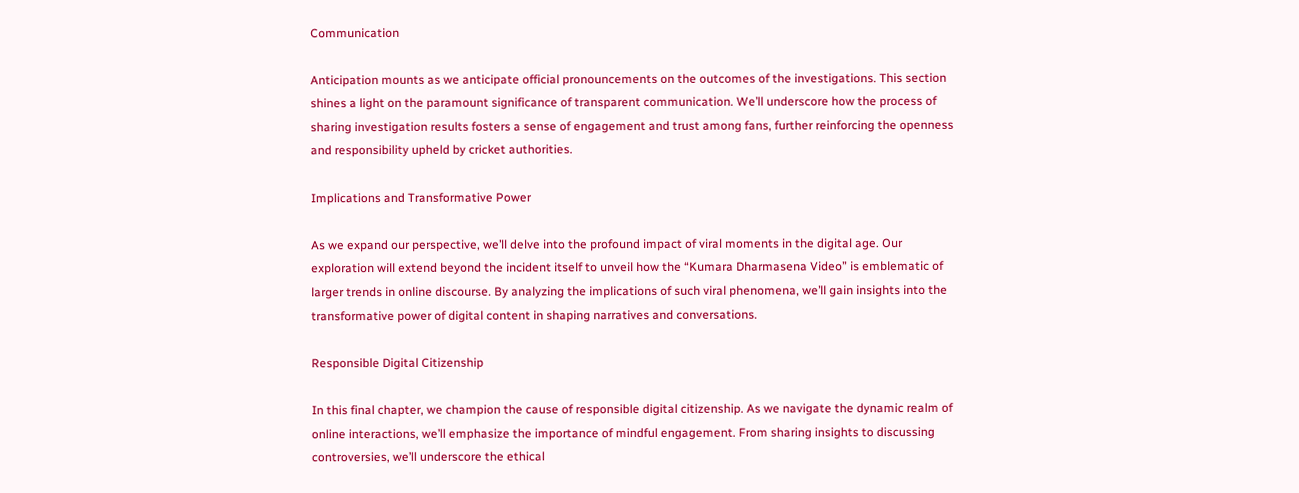Communication

Anticipation mounts as we anticipate official pronouncements on the outcomes of the investigations. This section shines a light on the paramount significance of transparent communication. We’ll underscore how the process of sharing investigation results fosters a sense of engagement and trust among fans, further reinforcing the openness and responsibility upheld by cricket authorities.

Implications and Transformative Power

As we expand our perspective, we’ll delve into the profound impact of viral moments in the digital age. Our exploration will extend beyond the incident itself to unveil how the “Kumara Dharmasena Video” is emblematic of larger trends in online discourse. By analyzing the implications of such viral phenomena, we’ll gain insights into the transformative power of digital content in shaping narratives and conversations.

Responsible Digital Citizenship

In this final chapter, we champion the cause of responsible digital citizenship. As we navigate the dynamic realm of online interactions, we’ll emphasize the importance of mindful engagement. From sharing insights to discussing controversies, we’ll underscore the ethical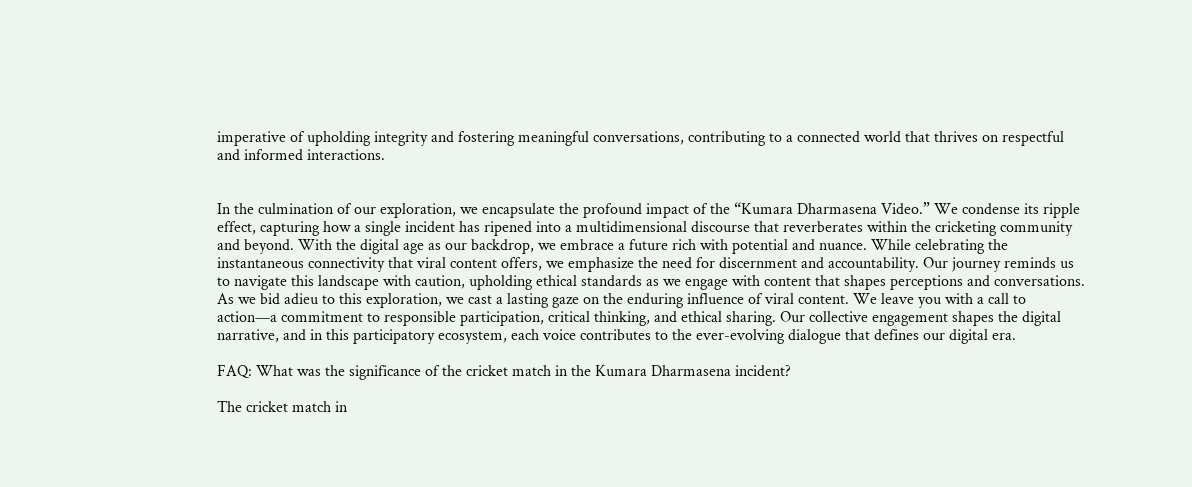imperative of upholding integrity and fostering meaningful conversations, contributing to a connected world that thrives on respectful and informed interactions.


In the culmination of our exploration, we encapsulate the profound impact of the “Kumara Dharmasena Video.” We condense its ripple effect, capturing how a single incident has ripened into a multidimensional discourse that reverberates within the cricketing community and beyond. With the digital age as our backdrop, we embrace a future rich with potential and nuance. While celebrating the instantaneous connectivity that viral content offers, we emphasize the need for discernment and accountability. Our journey reminds us to navigate this landscape with caution, upholding ethical standards as we engage with content that shapes perceptions and conversations. As we bid adieu to this exploration, we cast a lasting gaze on the enduring influence of viral content. We leave you with a call to action—a commitment to responsible participation, critical thinking, and ethical sharing. Our collective engagement shapes the digital narrative, and in this participatory ecosystem, each voice contributes to the ever-evolving dialogue that defines our digital era.

FAQ: What was the significance of the cricket match in the Kumara Dharmasena incident?

The cricket match in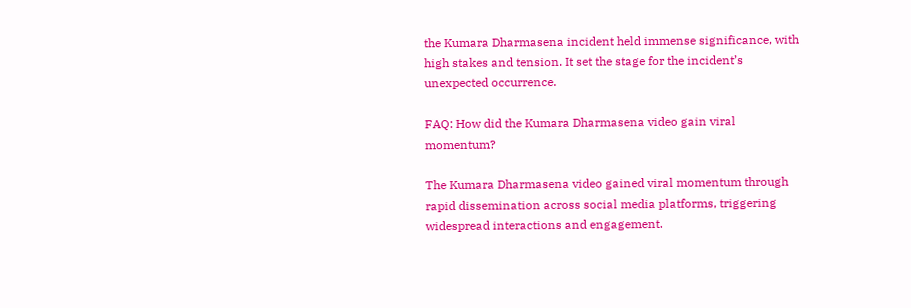the Kumara Dharmasena incident held immense significance, with high stakes and tension. It set the stage for the incident’s unexpected occurrence.

FAQ: How did the Kumara Dharmasena video gain viral momentum?

The Kumara Dharmasena video gained viral momentum through rapid dissemination across social media platforms, triggering widespread interactions and engagement.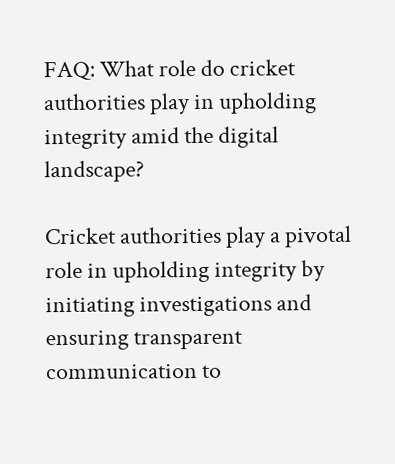FAQ: What role do cricket authorities play in upholding integrity amid the digital landscape?

Cricket authorities play a pivotal role in upholding integrity by initiating investigations and ensuring transparent communication to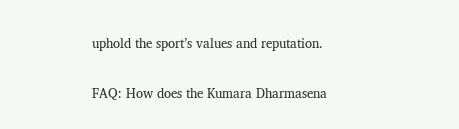uphold the sport’s values and reputation.

FAQ: How does the Kumara Dharmasena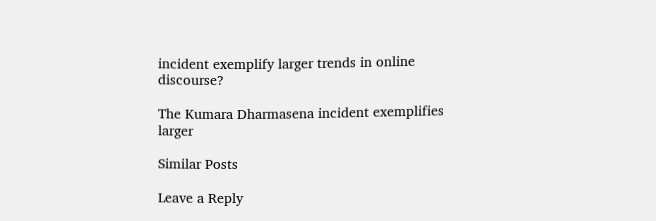incident exemplify larger trends in online discourse?

The Kumara Dharmasena incident exemplifies larger

Similar Posts

Leave a Reply